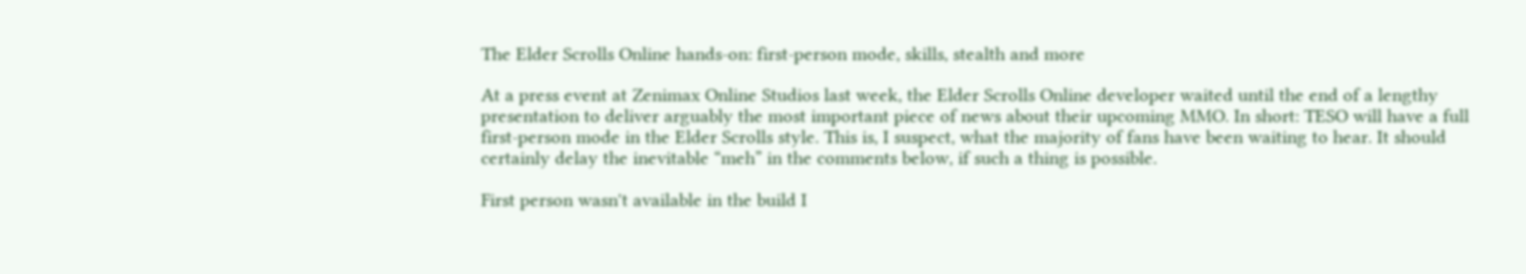The Elder Scrolls Online hands-on: first-person mode, skills, stealth and more

At a press event at Zenimax Online Studios last week, the Elder Scrolls Online developer waited until the end of a lengthy presentation to deliver arguably the most important piece of news about their upcoming MMO. In short: TESO will have a full first-person mode in the Elder Scrolls style. This is, I suspect, what the majority of fans have been waiting to hear. It should certainly delay the inevitable “meh” in the comments below, if such a thing is possible.

First person wasn't available in the build I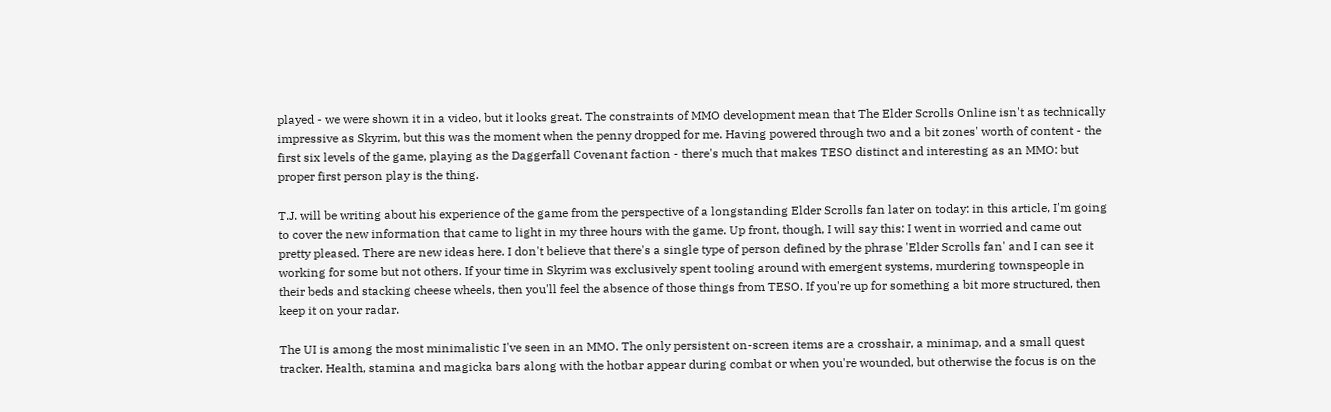played - we were shown it in a video, but it looks great. The constraints of MMO development mean that The Elder Scrolls Online isn't as technically impressive as Skyrim, but this was the moment when the penny dropped for me. Having powered through two and a bit zones' worth of content - the first six levels of the game, playing as the Daggerfall Covenant faction - there's much that makes TESO distinct and interesting as an MMO: but proper first person play is the thing.

T.J. will be writing about his experience of the game from the perspective of a longstanding Elder Scrolls fan later on today: in this article, I'm going to cover the new information that came to light in my three hours with the game. Up front, though, I will say this: I went in worried and came out pretty pleased. There are new ideas here. I don't believe that there's a single type of person defined by the phrase 'Elder Scrolls fan' and I can see it working for some but not others. If your time in Skyrim was exclusively spent tooling around with emergent systems, murdering townspeople in their beds and stacking cheese wheels, then you'll feel the absence of those things from TESO. If you're up for something a bit more structured, then keep it on your radar.

The UI is among the most minimalistic I've seen in an MMO. The only persistent on-screen items are a crosshair, a minimap, and a small quest tracker. Health, stamina and magicka bars along with the hotbar appear during combat or when you're wounded, but otherwise the focus is on the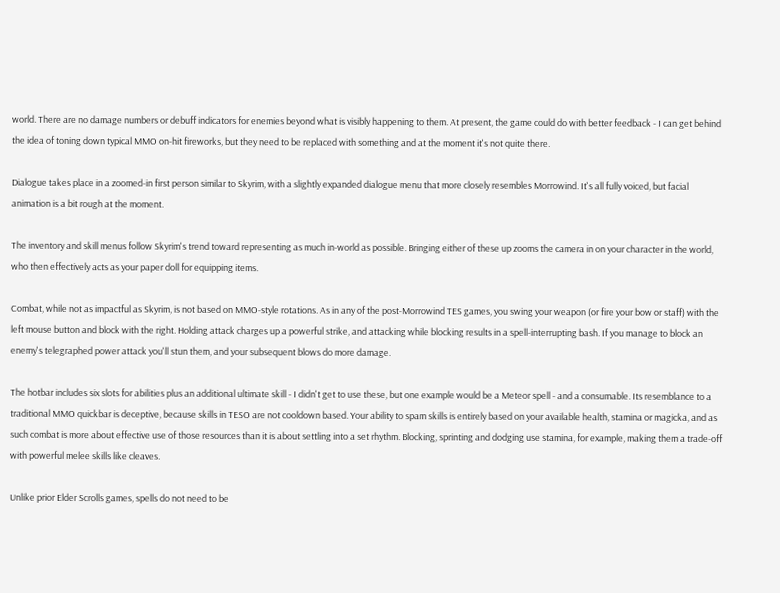world. There are no damage numbers or debuff indicators for enemies beyond what is visibly happening to them. At present, the game could do with better feedback - I can get behind the idea of toning down typical MMO on-hit fireworks, but they need to be replaced with something and at the moment it's not quite there.

Dialogue takes place in a zoomed-in first person similar to Skyrim, with a slightly expanded dialogue menu that more closely resembles Morrowind. It's all fully voiced, but facial animation is a bit rough at the moment.

The inventory and skill menus follow Skyrim's trend toward representing as much in-world as possible. Bringing either of these up zooms the camera in on your character in the world, who then effectively acts as your paper doll for equipping items.

Combat, while not as impactful as Skyrim, is not based on MMO-style rotations. As in any of the post-Morrowind TES games, you swing your weapon (or fire your bow or staff) with the left mouse button and block with the right. Holding attack charges up a powerful strike, and attacking while blocking results in a spell-interrupting bash. If you manage to block an enemy's telegraphed power attack you'll stun them, and your subsequent blows do more damage.

The hotbar includes six slots for abilities plus an additional ultimate skill - I didn't get to use these, but one example would be a Meteor spell - and a consumable. Its resemblance to a traditional MMO quickbar is deceptive, because skills in TESO are not cooldown based. Your ability to spam skills is entirely based on your available health, stamina or magicka, and as such combat is more about effective use of those resources than it is about settling into a set rhythm. Blocking, sprinting and dodging use stamina, for example, making them a trade-off with powerful melee skills like cleaves.

Unlike prior Elder Scrolls games, spells do not need to be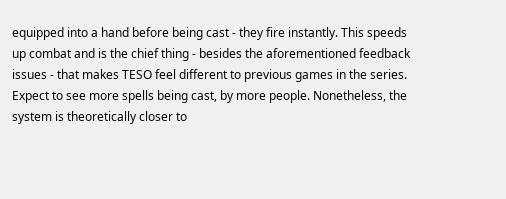equipped into a hand before being cast - they fire instantly. This speeds up combat and is the chief thing - besides the aforementioned feedback issues - that makes TESO feel different to previous games in the series. Expect to see more spells being cast, by more people. Nonetheless, the system is theoretically closer to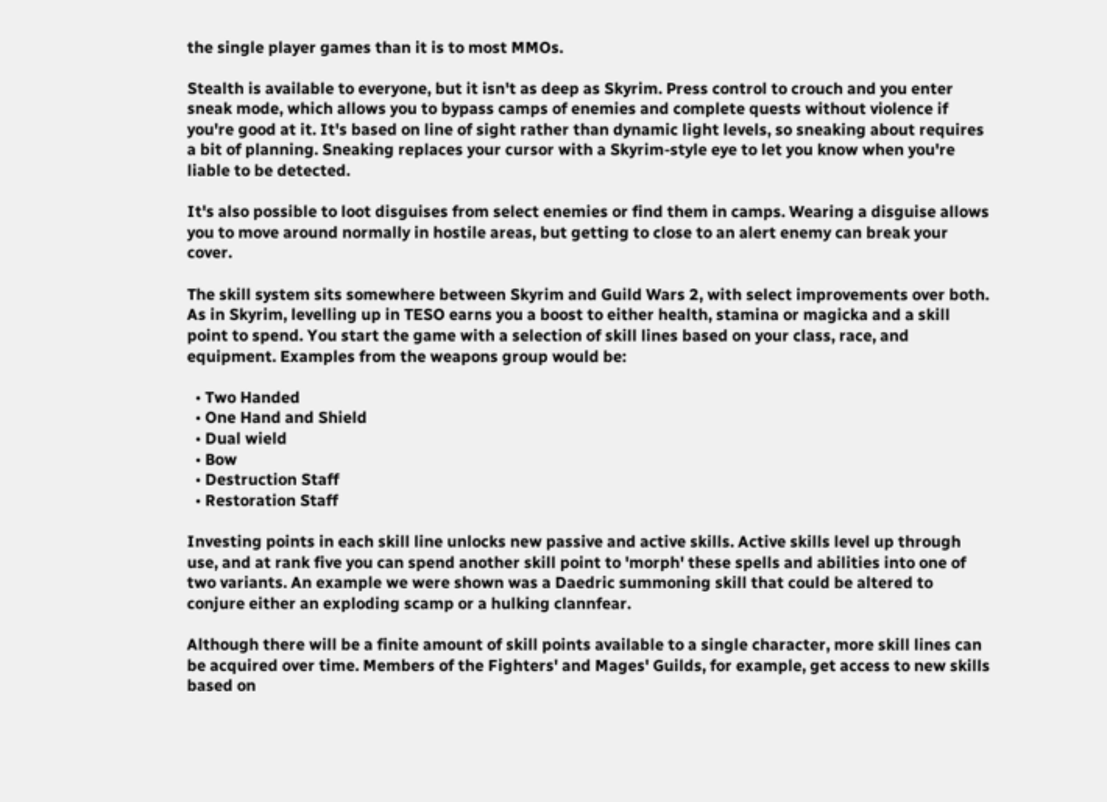the single player games than it is to most MMOs.

Stealth is available to everyone, but it isn't as deep as Skyrim. Press control to crouch and you enter sneak mode, which allows you to bypass camps of enemies and complete quests without violence if you're good at it. It's based on line of sight rather than dynamic light levels, so sneaking about requires a bit of planning. Sneaking replaces your cursor with a Skyrim-style eye to let you know when you're liable to be detected.

It's also possible to loot disguises from select enemies or find them in camps. Wearing a disguise allows you to move around normally in hostile areas, but getting to close to an alert enemy can break your cover.

The skill system sits somewhere between Skyrim and Guild Wars 2, with select improvements over both. As in Skyrim, levelling up in TESO earns you a boost to either health, stamina or magicka and a skill point to spend. You start the game with a selection of skill lines based on your class, race, and equipment. Examples from the weapons group would be:

  • Two Handed
  • One Hand and Shield
  • Dual wield
  • Bow
  • Destruction Staff
  • Restoration Staff

Investing points in each skill line unlocks new passive and active skills. Active skills level up through use, and at rank five you can spend another skill point to 'morph' these spells and abilities into one of two variants. An example we were shown was a Daedric summoning skill that could be altered to conjure either an exploding scamp or a hulking clannfear.

Although there will be a finite amount of skill points available to a single character, more skill lines can be acquired over time. Members of the Fighters' and Mages' Guilds, for example, get access to new skills based on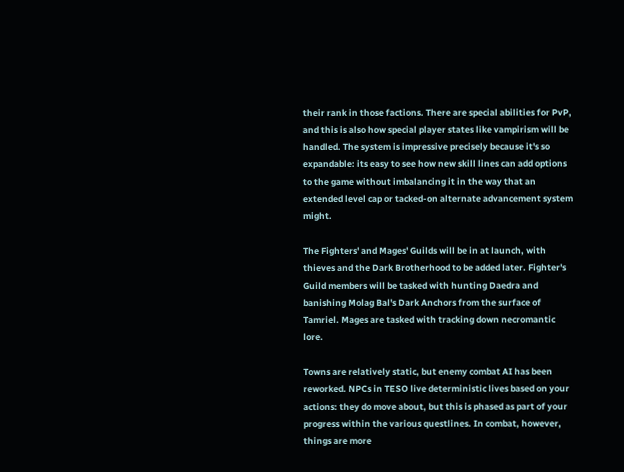their rank in those factions. There are special abilities for PvP, and this is also how special player states like vampirism will be handled. The system is impressive precisely because it's so expandable: its easy to see how new skill lines can add options to the game without imbalancing it in the way that an extended level cap or tacked-on alternate advancement system might.

The Fighters' and Mages' Guilds will be in at launch, with thieves and the Dark Brotherhood to be added later. Fighter's Guild members will be tasked with hunting Daedra and banishing Molag Bal's Dark Anchors from the surface of Tamriel. Mages are tasked with tracking down necromantic lore.

Towns are relatively static, but enemy combat AI has been reworked. NPCs in TESO live deterministic lives based on your actions: they do move about, but this is phased as part of your progress within the various questlines. In combat, however, things are more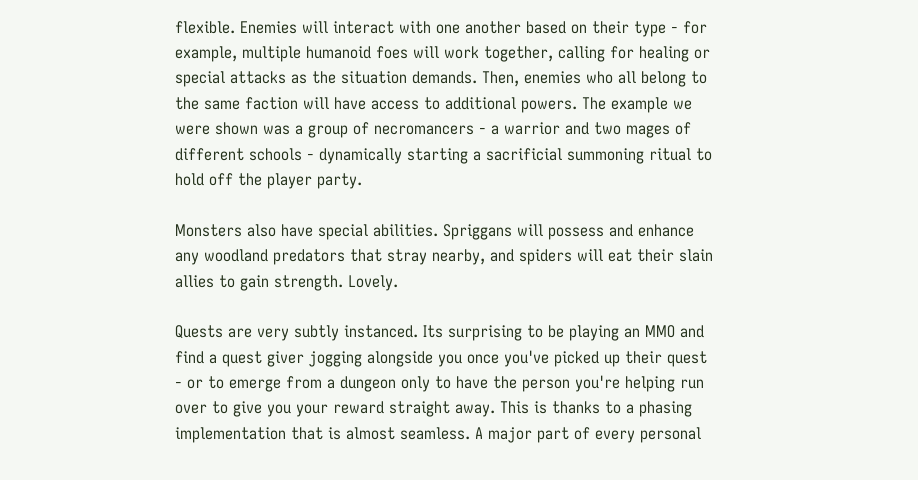flexible. Enemies will interact with one another based on their type - for example, multiple humanoid foes will work together, calling for healing or special attacks as the situation demands. Then, enemies who all belong to the same faction will have access to additional powers. The example we were shown was a group of necromancers - a warrior and two mages of different schools - dynamically starting a sacrificial summoning ritual to hold off the player party.

Monsters also have special abilities. Spriggans will possess and enhance any woodland predators that stray nearby, and spiders will eat their slain allies to gain strength. Lovely.

Quests are very subtly instanced. Its surprising to be playing an MMO and find a quest giver jogging alongside you once you've picked up their quest - or to emerge from a dungeon only to have the person you're helping run over to give you your reward straight away. This is thanks to a phasing implementation that is almost seamless. A major part of every personal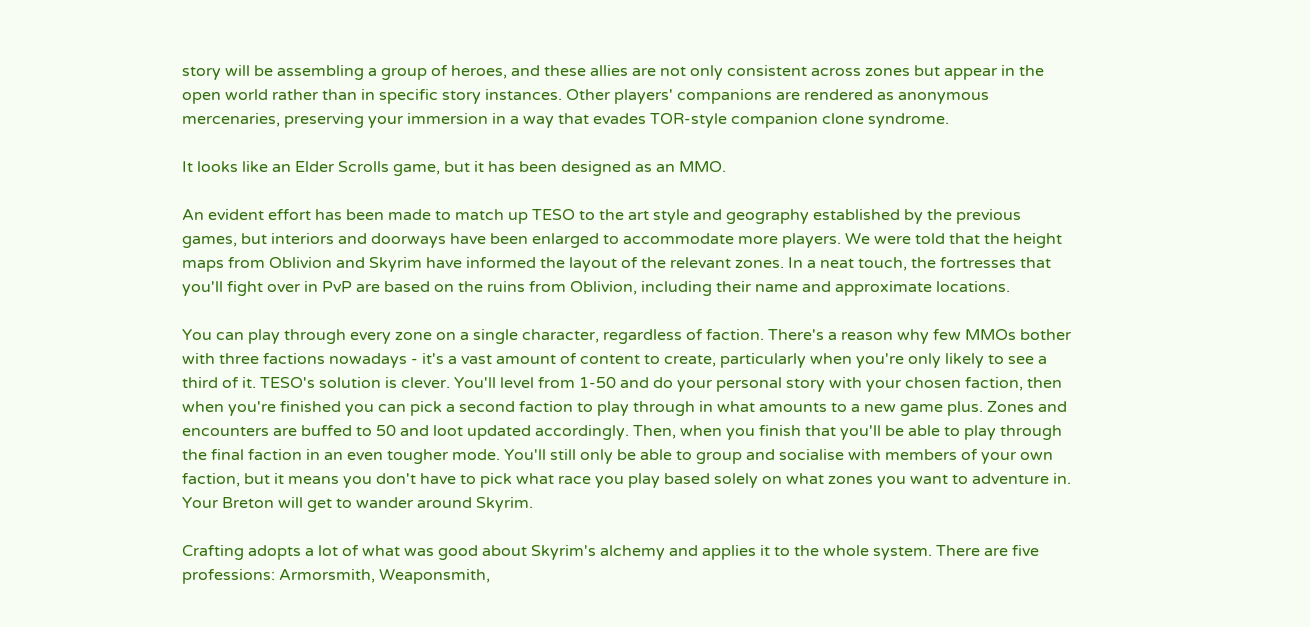story will be assembling a group of heroes, and these allies are not only consistent across zones but appear in the open world rather than in specific story instances. Other players' companions are rendered as anonymous mercenaries, preserving your immersion in a way that evades TOR-style companion clone syndrome.

It looks like an Elder Scrolls game, but it has been designed as an MMO.

An evident effort has been made to match up TESO to the art style and geography established by the previous games, but interiors and doorways have been enlarged to accommodate more players. We were told that the height maps from Oblivion and Skyrim have informed the layout of the relevant zones. In a neat touch, the fortresses that you'll fight over in PvP are based on the ruins from Oblivion, including their name and approximate locations.

You can play through every zone on a single character, regardless of faction. There's a reason why few MMOs bother with three factions nowadays - it's a vast amount of content to create, particularly when you're only likely to see a third of it. TESO's solution is clever. You'll level from 1-50 and do your personal story with your chosen faction, then when you're finished you can pick a second faction to play through in what amounts to a new game plus. Zones and encounters are buffed to 50 and loot updated accordingly. Then, when you finish that you'll be able to play through the final faction in an even tougher mode. You'll still only be able to group and socialise with members of your own faction, but it means you don't have to pick what race you play based solely on what zones you want to adventure in. Your Breton will get to wander around Skyrim.

Crafting adopts a lot of what was good about Skyrim's alchemy and applies it to the whole system. There are five professions: Armorsmith, Weaponsmith,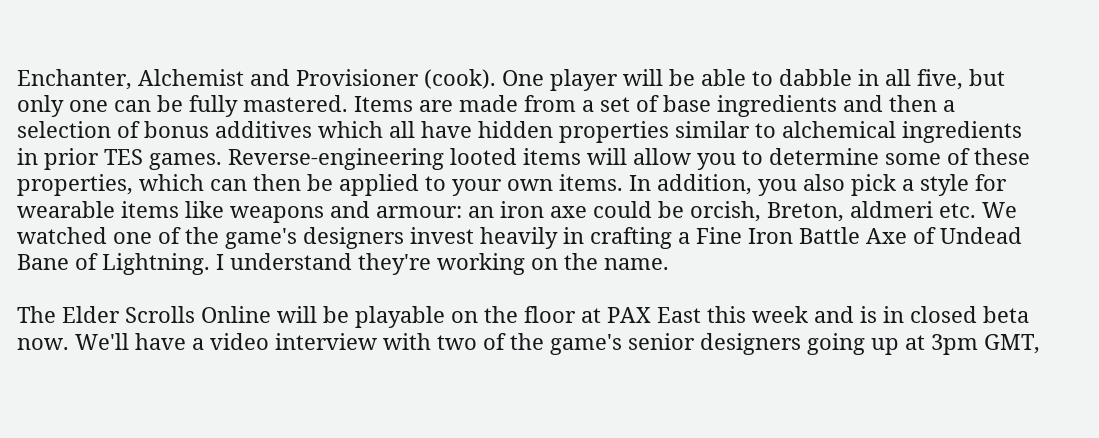Enchanter, Alchemist and Provisioner (cook). One player will be able to dabble in all five, but only one can be fully mastered. Items are made from a set of base ingredients and then a selection of bonus additives which all have hidden properties similar to alchemical ingredients in prior TES games. Reverse-engineering looted items will allow you to determine some of these properties, which can then be applied to your own items. In addition, you also pick a style for wearable items like weapons and armour: an iron axe could be orcish, Breton, aldmeri etc. We watched one of the game's designers invest heavily in crafting a Fine Iron Battle Axe of Undead Bane of Lightning. I understand they're working on the name.

The Elder Scrolls Online will be playable on the floor at PAX East this week and is in closed beta now. We'll have a video interview with two of the game's senior designers going up at 3pm GMT,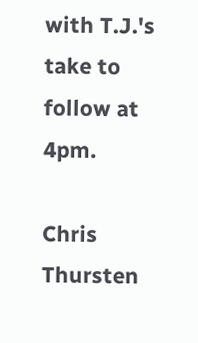with T.J.'s take to follow at 4pm.

Chris Thursten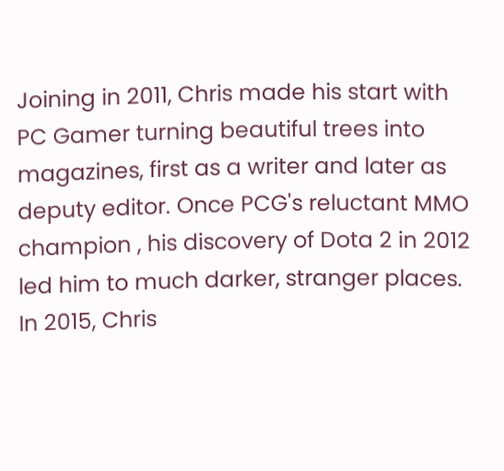Joining in 2011, Chris made his start with PC Gamer turning beautiful trees into magazines, first as a writer and later as deputy editor. Once PCG's reluctant MMO champion , his discovery of Dota 2 in 2012 led him to much darker, stranger places. In 2015, Chris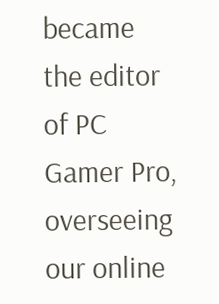became the editor of PC Gamer Pro, overseeing our online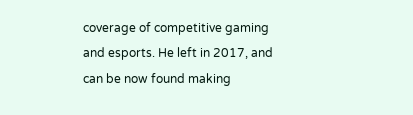coverage of competitive gaming and esports. He left in 2017, and can be now found making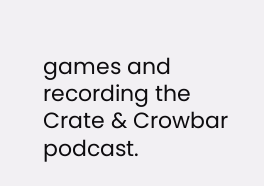games and recording the Crate & Crowbar podcast.